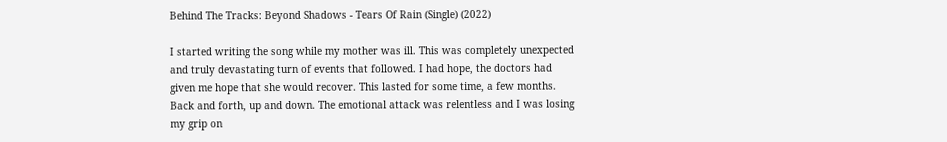Behind The Tracks: Beyond Shadows - Tears Of Rain (Single) (2022)

I started writing the song while my mother was ill. This was completely unexpected and truly devastating turn of events that followed. I had hope, the doctors had given me hope that she would recover. This lasted for some time, a few months. Back and forth, up and down. The emotional attack was relentless and I was losing my grip on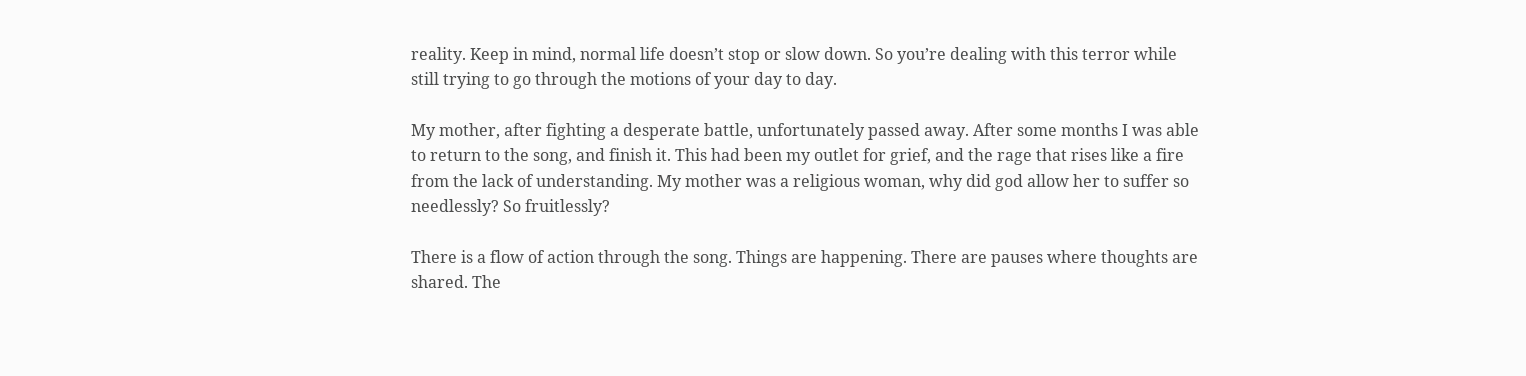reality. Keep in mind, normal life doesn’t stop or slow down. So you’re dealing with this terror while still trying to go through the motions of your day to day.

My mother, after fighting a desperate battle, unfortunately passed away. After some months I was able to return to the song, and finish it. This had been my outlet for grief, and the rage that rises like a fire from the lack of understanding. My mother was a religious woman, why did god allow her to suffer so needlessly? So fruitlessly?

There is a flow of action through the song. Things are happening. There are pauses where thoughts are shared. The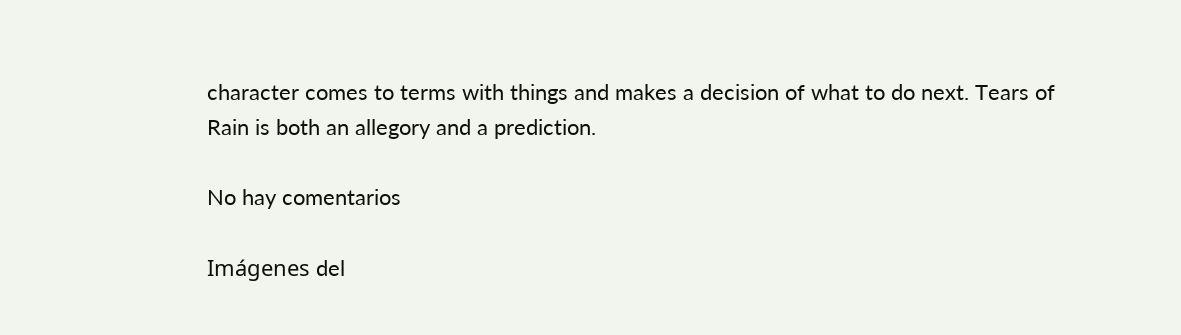character comes to terms with things and makes a decision of what to do next. Tears of Rain is both an allegory and a prediction.

No hay comentarios

Imágenes del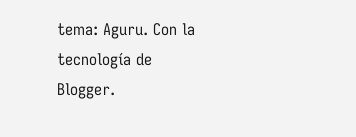tema: Aguru. Con la tecnología de Blogger.